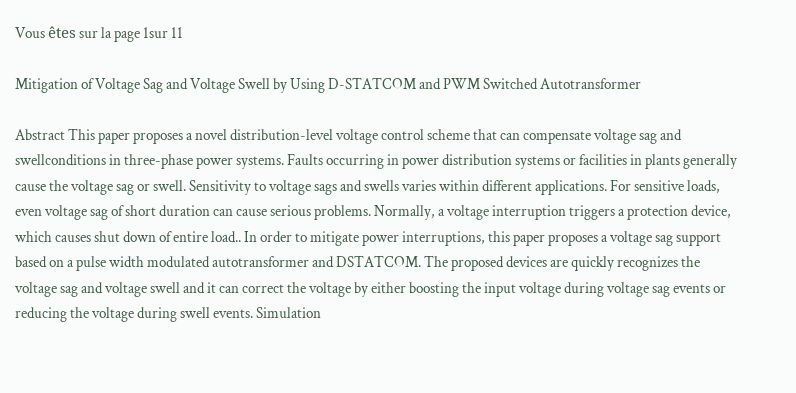Vous êtes sur la page 1sur 11

Mitigation of Voltage Sag and Voltage Swell by Using D-STATCOM and PWM Switched Autotransformer

Abstract This paper proposes a novel distribution-level voltage control scheme that can compensate voltage sag and swellconditions in three-phase power systems. Faults occurring in power distribution systems or facilities in plants generally cause the voltage sag or swell. Sensitivity to voltage sags and swells varies within different applications. For sensitive loads, even voltage sag of short duration can cause serious problems. Normally, a voltage interruption triggers a protection device, which causes shut down of entire load.. In order to mitigate power interruptions, this paper proposes a voltage sag support based on a pulse width modulated autotransformer and DSTATCOM. The proposed devices are quickly recognizes the voltage sag and voltage swell and it can correct the voltage by either boosting the input voltage during voltage sag events or reducing the voltage during swell events. Simulation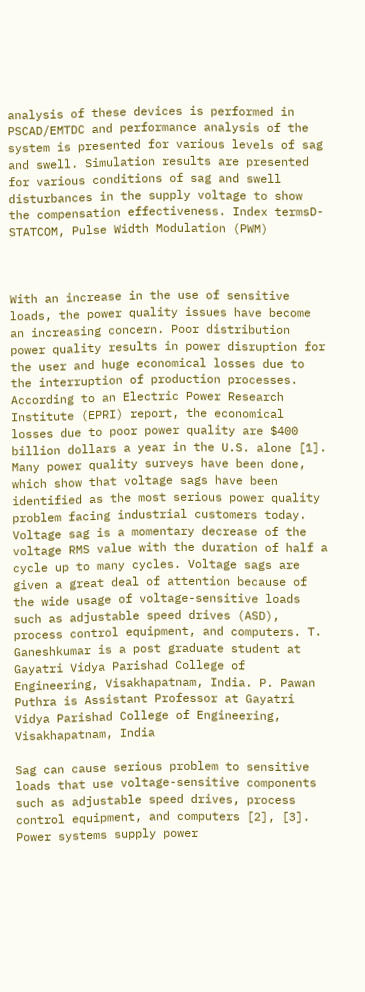analysis of these devices is performed in PSCAD/EMTDC and performance analysis of the system is presented for various levels of sag and swell. Simulation results are presented for various conditions of sag and swell disturbances in the supply voltage to show the compensation effectiveness. Index termsD-STATCOM, Pulse Width Modulation (PWM)



With an increase in the use of sensitive loads, the power quality issues have become an increasing concern. Poor distribution power quality results in power disruption for the user and huge economical losses due to the interruption of production processes. According to an Electric Power Research Institute (EPRI) report, the economical losses due to poor power quality are $400 billion dollars a year in the U.S. alone [1]. Many power quality surveys have been done, which show that voltage sags have been identified as the most serious power quality problem facing industrial customers today. Voltage sag is a momentary decrease of the voltage RMS value with the duration of half a cycle up to many cycles. Voltage sags are given a great deal of attention because of the wide usage of voltage-sensitive loads such as adjustable speed drives (ASD), process control equipment, and computers. T. Ganeshkumar is a post graduate student at Gayatri Vidya Parishad College of Engineering, Visakhapatnam, India. P. Pawan Puthra is Assistant Professor at Gayatri Vidya Parishad College of Engineering, Visakhapatnam, India

Sag can cause serious problem to sensitive loads that use voltage-sensitive components such as adjustable speed drives, process control equipment, and computers [2], [3]. Power systems supply power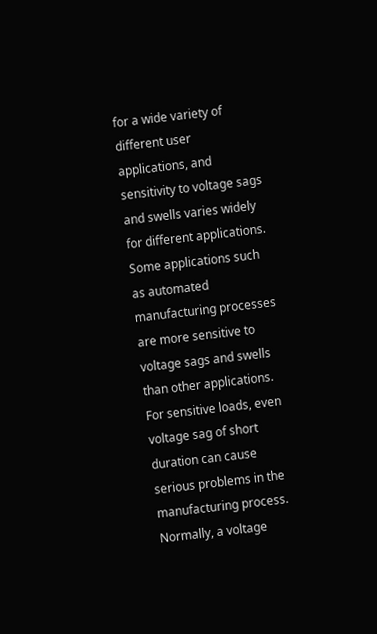for a wide variety of different user applications, and sensitivity to voltage sags and swells varies widely for different applications. Some applications such as automated manufacturing processes are more sensitive to voltage sags and swells than other applications. For sensitive loads, even voltage sag of short duration can cause serious problems in the manufacturing process. Normally, a voltage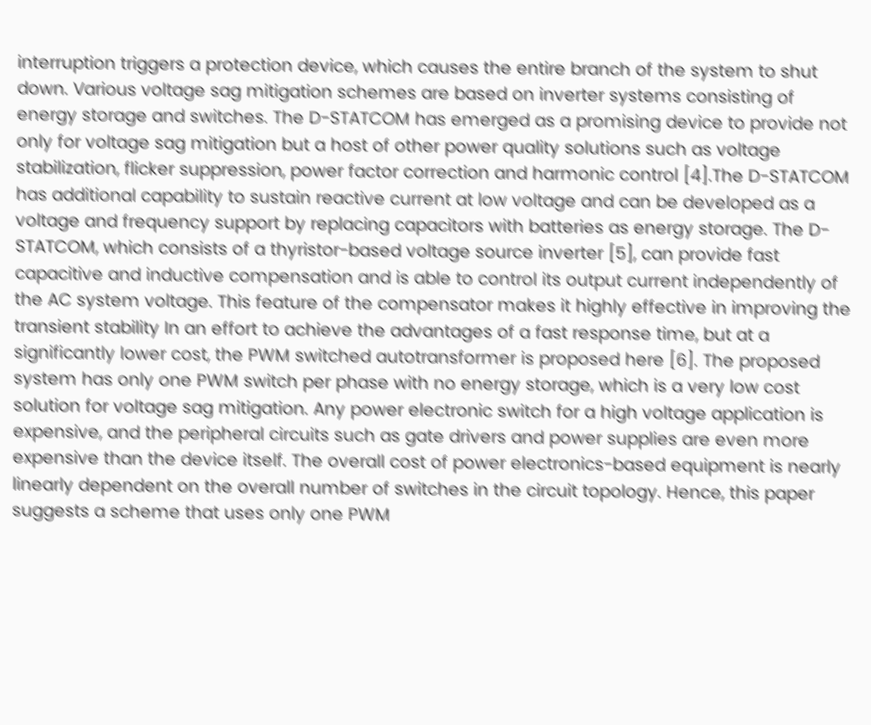interruption triggers a protection device, which causes the entire branch of the system to shut down. Various voltage sag mitigation schemes are based on inverter systems consisting of energy storage and switches. The D-STATCOM has emerged as a promising device to provide not only for voltage sag mitigation but a host of other power quality solutions such as voltage stabilization, flicker suppression, power factor correction and harmonic control [4].The D-STATCOM has additional capability to sustain reactive current at low voltage and can be developed as a voltage and frequency support by replacing capacitors with batteries as energy storage. The D-STATCOM, which consists of a thyristor-based voltage source inverter [5], can provide fast capacitive and inductive compensation and is able to control its output current independently of the AC system voltage. This feature of the compensator makes it highly effective in improving the transient stability In an effort to achieve the advantages of a fast response time, but at a significantly lower cost, the PWM switched autotransformer is proposed here [6]. The proposed system has only one PWM switch per phase with no energy storage, which is a very low cost solution for voltage sag mitigation. Any power electronic switch for a high voltage application is expensive, and the peripheral circuits such as gate drivers and power supplies are even more expensive than the device itself. The overall cost of power electronics-based equipment is nearly linearly dependent on the overall number of switches in the circuit topology. Hence, this paper suggests a scheme that uses only one PWM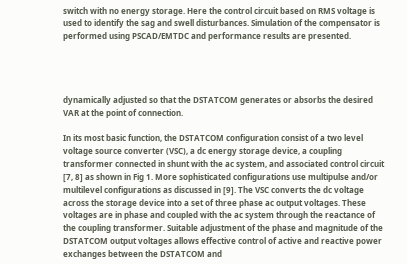switch with no energy storage. Here the control circuit based on RMS voltage is used to identify the sag and swell disturbances. Simulation of the compensator is performed using PSCAD/EMTDC and performance results are presented.




dynamically adjusted so that the DSTATCOM generates or absorbs the desired VAR at the point of connection.

In its most basic function, the DSTATCOM configuration consist of a two level voltage source converter (VSC), a dc energy storage device, a coupling transformer connected in shunt with the ac system, and associated control circuit [7, 8] as shown in Fig 1. More sophisticated configurations use multipulse and/or multilevel configurations as discussed in [9]. The VSC converts the dc voltage across the storage device into a set of three phase ac output voltages. These voltages are in phase and coupled with the ac system through the reactance of the coupling transformer. Suitable adjustment of the phase and magnitude of the DSTATCOM output voltages allows effective control of active and reactive power exchanges between the DSTATCOM and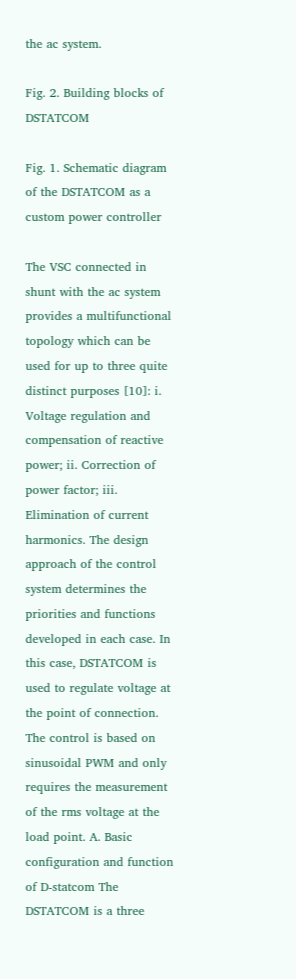the ac system.

Fig. 2. Building blocks of DSTATCOM

Fig. 1. Schematic diagram of the DSTATCOM as a custom power controller

The VSC connected in shunt with the ac system provides a multifunctional topology which can be used for up to three quite distinct purposes [10]: i. Voltage regulation and compensation of reactive power; ii. Correction of power factor; iii. Elimination of current harmonics. The design approach of the control system determines the priorities and functions developed in each case. In this case, DSTATCOM is used to regulate voltage at the point of connection. The control is based on sinusoidal PWM and only requires the measurement of the rms voltage at the load point. A. Basic configuration and function of D-statcom The DSTATCOM is a three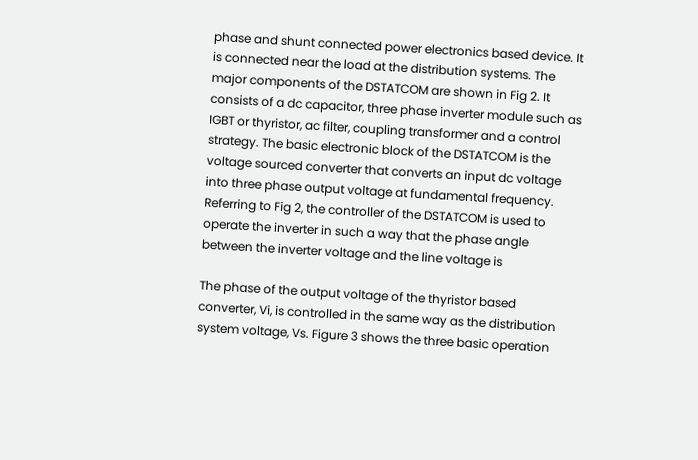phase and shunt connected power electronics based device. It is connected near the load at the distribution systems. The major components of the DSTATCOM are shown in Fig 2. It consists of a dc capacitor, three phase inverter module such as IGBT or thyristor, ac filter, coupling transformer and a control strategy. The basic electronic block of the DSTATCOM is the voltage sourced converter that converts an input dc voltage into three phase output voltage at fundamental frequency. Referring to Fig 2, the controller of the DSTATCOM is used to operate the inverter in such a way that the phase angle between the inverter voltage and the line voltage is

The phase of the output voltage of the thyristor based converter, Vi, is controlled in the same way as the distribution system voltage, Vs. Figure 3 shows the three basic operation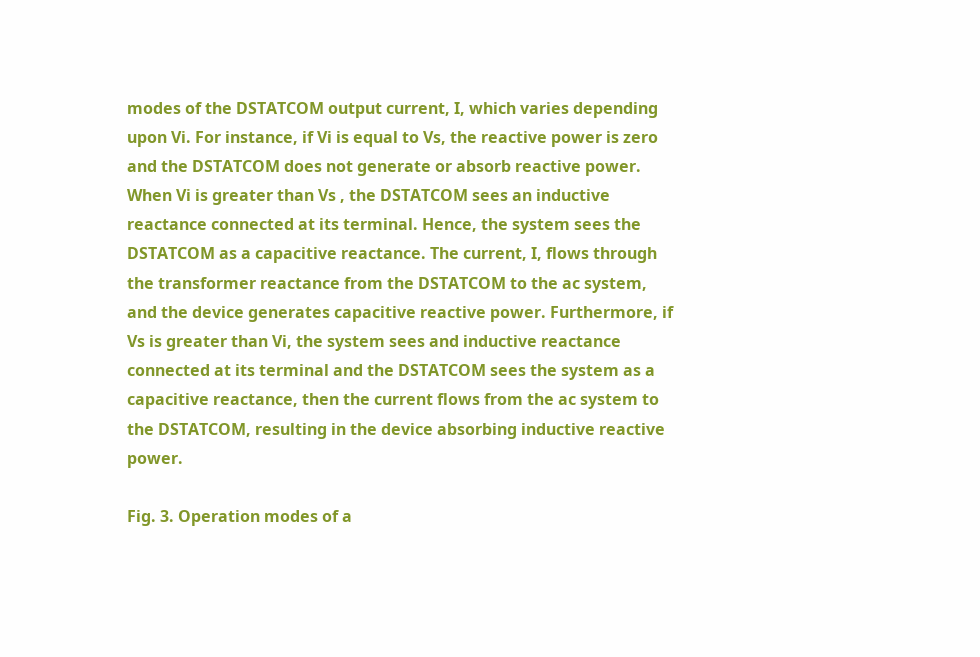modes of the DSTATCOM output current, I, which varies depending upon Vi. For instance, if Vi is equal to Vs, the reactive power is zero and the DSTATCOM does not generate or absorb reactive power. When Vi is greater than Vs , the DSTATCOM sees an inductive reactance connected at its terminal. Hence, the system sees the DSTATCOM as a capacitive reactance. The current, I, flows through the transformer reactance from the DSTATCOM to the ac system, and the device generates capacitive reactive power. Furthermore, if Vs is greater than Vi, the system sees and inductive reactance connected at its terminal and the DSTATCOM sees the system as a capacitive reactance, then the current flows from the ac system to the DSTATCOM, resulting in the device absorbing inductive reactive power.

Fig. 3. Operation modes of a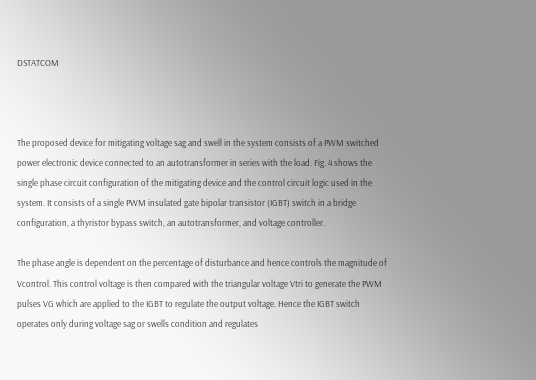DSTATCOM



The proposed device for mitigating voltage sag and swell in the system consists of a PWM switched power electronic device connected to an autotransformer in series with the load. Fig. 4 shows the single phase circuit configuration of the mitigating device and the control circuit logic used in the system. It consists of a single PWM insulated gate bipolar transistor (IGBT) switch in a bridge configuration, a thyristor bypass switch, an autotransformer, and voltage controller.

The phase angle is dependent on the percentage of disturbance and hence controls the magnitude of Vcontrol. This control voltage is then compared with the triangular voltage Vtri to generate the PWM pulses VG which are applied to the IGBT to regulate the output voltage. Hence the IGBT switch operates only during voltage sag or swells condition and regulates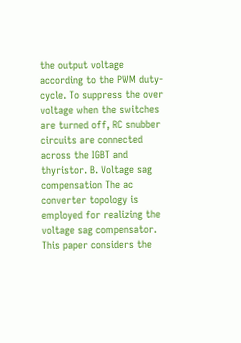the output voltage according to the PWM duty-cycle. To suppress the over voltage when the switches are turned off, RC snubber circuits are connected across the IGBT and thyristor. B. Voltage sag compensation The ac converter topology is employed for realizing the voltage sag compensator. This paper considers the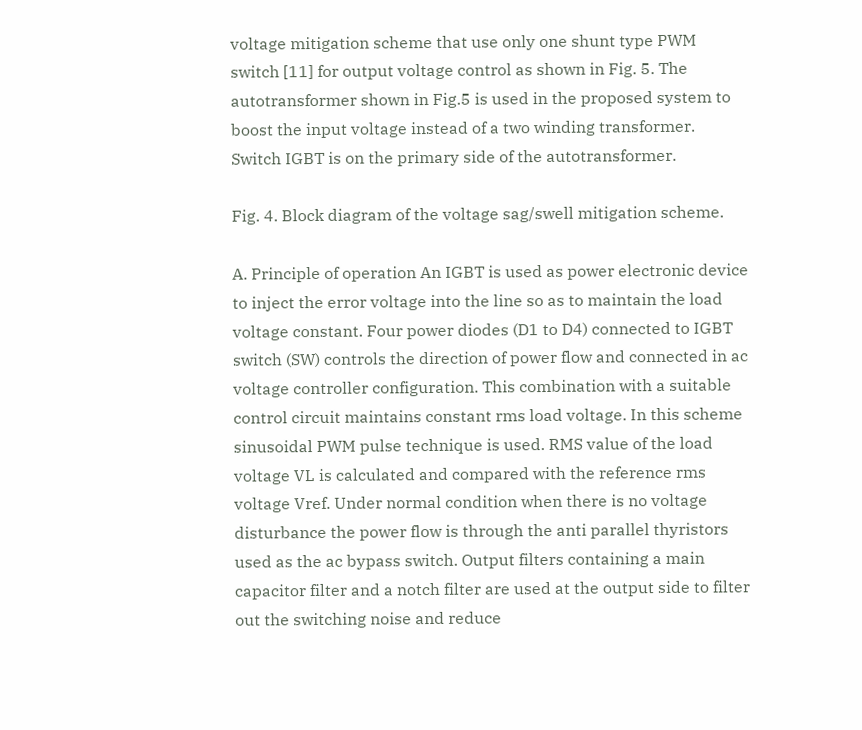voltage mitigation scheme that use only one shunt type PWM switch [11] for output voltage control as shown in Fig. 5. The autotransformer shown in Fig.5 is used in the proposed system to boost the input voltage instead of a two winding transformer. Switch IGBT is on the primary side of the autotransformer.

Fig. 4. Block diagram of the voltage sag/swell mitigation scheme.

A. Principle of operation An IGBT is used as power electronic device to inject the error voltage into the line so as to maintain the load voltage constant. Four power diodes (D1 to D4) connected to IGBT switch (SW) controls the direction of power flow and connected in ac voltage controller configuration. This combination with a suitable control circuit maintains constant rms load voltage. In this scheme sinusoidal PWM pulse technique is used. RMS value of the load voltage VL is calculated and compared with the reference rms voltage Vref. Under normal condition when there is no voltage disturbance the power flow is through the anti parallel thyristors used as the ac bypass switch. Output filters containing a main capacitor filter and a notch filter are used at the output side to filter out the switching noise and reduce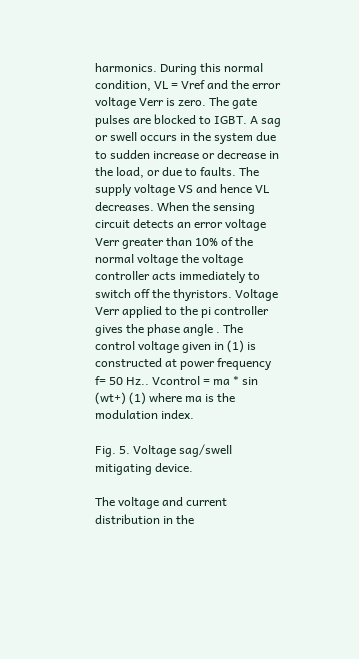harmonics. During this normal condition, VL = Vref and the error voltage Verr is zero. The gate pulses are blocked to IGBT. A sag or swell occurs in the system due to sudden increase or decrease in the load, or due to faults. The supply voltage VS and hence VL decreases. When the sensing circuit detects an error voltage Verr greater than 10% of the normal voltage the voltage controller acts immediately to switch off the thyristors. Voltage Verr applied to the pi controller gives the phase angle . The control voltage given in (1) is constructed at power frequency f= 50 Hz.. Vcontrol = ma * sin (wt+) (1) where ma is the modulation index.

Fig. 5. Voltage sag/swell mitigating device.

The voltage and current distribution in the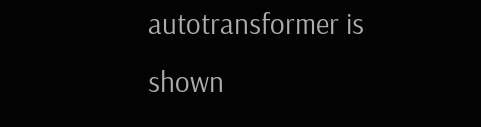autotransformer is shown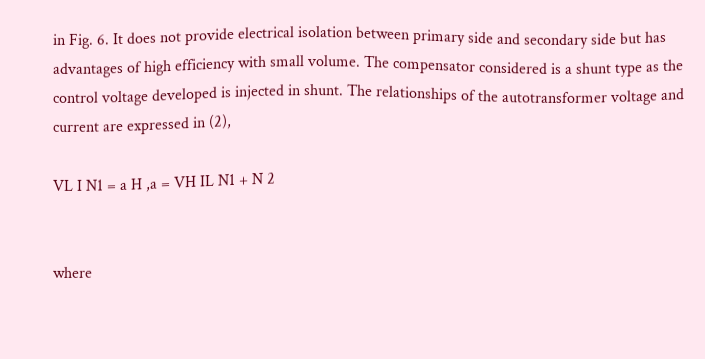in Fig. 6. It does not provide electrical isolation between primary side and secondary side but has advantages of high efficiency with small volume. The compensator considered is a shunt type as the control voltage developed is injected in shunt. The relationships of the autotransformer voltage and current are expressed in (2),

VL I N1 = a H ,a = VH IL N1 + N 2


where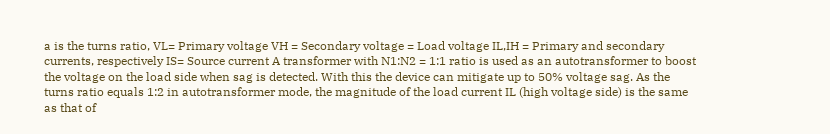a is the turns ratio, VL= Primary voltage VH = Secondary voltage = Load voltage IL,IH = Primary and secondary currents, respectively IS= Source current A transformer with N1:N2 = 1:1 ratio is used as an autotransformer to boost the voltage on the load side when sag is detected. With this the device can mitigate up to 50% voltage sag. As the turns ratio equals 1:2 in autotransformer mode, the magnitude of the load current IL (high voltage side) is the same as that of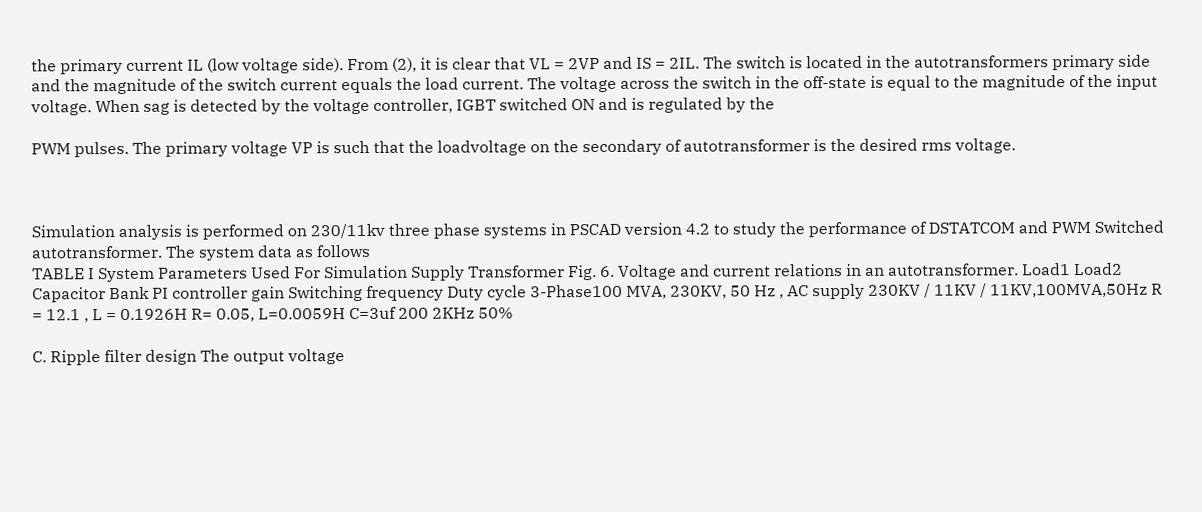the primary current IL (low voltage side). From (2), it is clear that VL = 2VP and IS = 2IL. The switch is located in the autotransformers primary side and the magnitude of the switch current equals the load current. The voltage across the switch in the off-state is equal to the magnitude of the input voltage. When sag is detected by the voltage controller, IGBT switched ON and is regulated by the

PWM pulses. The primary voltage VP is such that the loadvoltage on the secondary of autotransformer is the desired rms voltage.



Simulation analysis is performed on 230/11kv three phase systems in PSCAD version 4.2 to study the performance of DSTATCOM and PWM Switched autotransformer. The system data as follows
TABLE I System Parameters Used For Simulation Supply Transformer Fig. 6. Voltage and current relations in an autotransformer. Load1 Load2 Capacitor Bank PI controller gain Switching frequency Duty cycle 3-Phase100 MVA, 230KV, 50 Hz , AC supply 230KV / 11KV / 11KV,100MVA,50Hz R = 12.1 , L = 0.1926H R= 0.05, L=0.0059H C=3uf 200 2KHz 50%

C. Ripple filter design The output voltage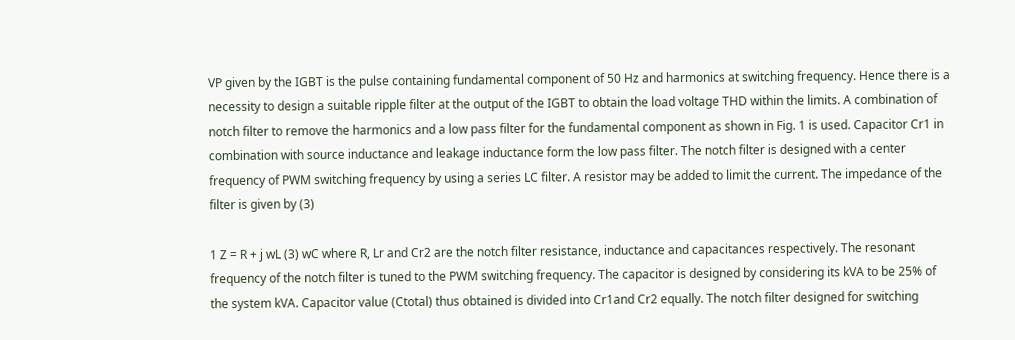VP given by the IGBT is the pulse containing fundamental component of 50 Hz and harmonics at switching frequency. Hence there is a necessity to design a suitable ripple filter at the output of the IGBT to obtain the load voltage THD within the limits. A combination of notch filter to remove the harmonics and a low pass filter for the fundamental component as shown in Fig. 1 is used. Capacitor Cr1 in combination with source inductance and leakage inductance form the low pass filter. The notch filter is designed with a center frequency of PWM switching frequency by using a series LC filter. A resistor may be added to limit the current. The impedance of the filter is given by (3)

1 Z = R + j wL (3) wC where R, Lr and Cr2 are the notch filter resistance, inductance and capacitances respectively. The resonant frequency of the notch filter is tuned to the PWM switching frequency. The capacitor is designed by considering its kVA to be 25% of the system kVA. Capacitor value (Ctotal) thus obtained is divided into Cr1and Cr2 equally. The notch filter designed for switching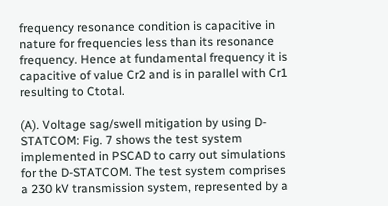frequency resonance condition is capacitive in nature for frequencies less than its resonance frequency. Hence at fundamental frequency it is capacitive of value Cr2 and is in parallel with Cr1 resulting to Ctotal.

(A). Voltage sag/swell mitigation by using D- STATCOM: Fig. 7 shows the test system implemented in PSCAD to carry out simulations for the D-STATCOM. The test system comprises a 230 kV transmission system, represented by a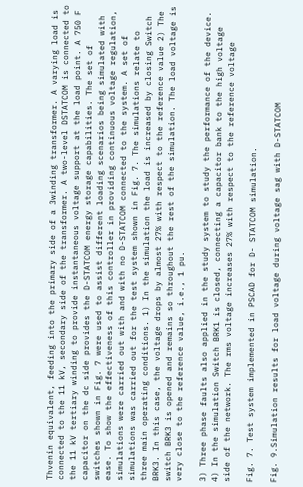Thvenin equivalent, feeding into the primary side of a 3winding transformer. A varying load is connected to the 11 kV, secondary side of the transformer. A two-level DSTATCOM is connected to the 11 kV tertiary winding to provide instantaneous voltage support at the load point. A 750 F capacitor on the dc side provides the D-STATCOM energy storage capabilities. The set of switches shown in Fig. 7 were used to assist different loading scenarios being simulated with ease. To show the effectiveness of this controller in providing continuous voltage regulation, simulations were carried out with and with no D-STATCOM connected to the system. A set of simulations was carried out for the test system shown in Fig. 7. The simulations relate to three main operating conditions. 1) In the simulation the load is increased by closing Switch BRK3. In this case, the voltage drops by almost 27% with respect to the reference value 2) The switch BRK3 is opened and remains so throughout the rest of the simulation. The load voltage is very close to the reference value, i.e., 1 pu.

3) Three phase faults also applied in the study system to study the performance of the device. 4) In the simulation Switch BRK1 is closed, connecting a capacitor bank to the high voltage side of the network. The rms voltage increases 27% with respect to the reference voltage

Fig. 7. Test system implemented in PSCAD for D- STATCOM simulation.

Fig. 9.Simulation results for load voltage during voltage sag with D-STATCOM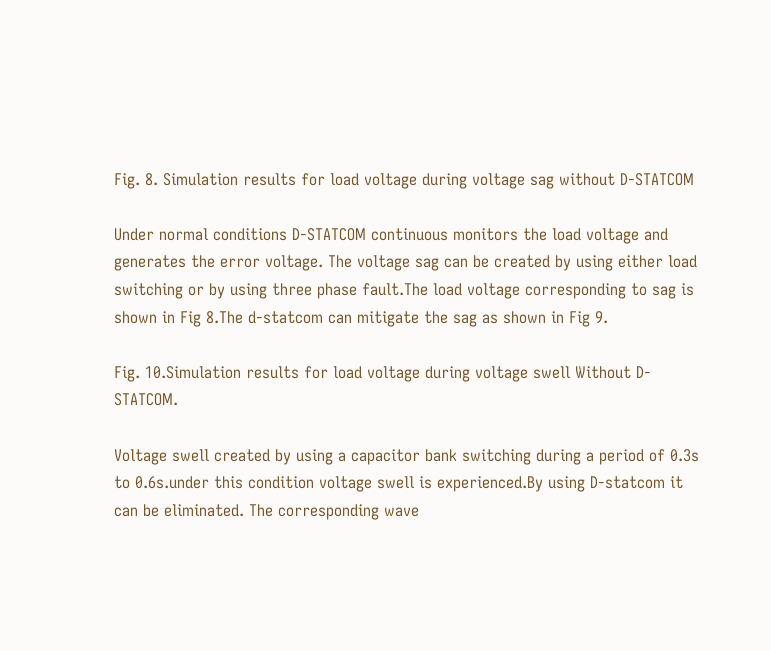Fig. 8. Simulation results for load voltage during voltage sag without D-STATCOM

Under normal conditions D-STATCOM continuous monitors the load voltage and generates the error voltage. The voltage sag can be created by using either load switching or by using three phase fault.The load voltage corresponding to sag is shown in Fig 8.The d-statcom can mitigate the sag as shown in Fig 9.

Fig. 10.Simulation results for load voltage during voltage swell Without D-STATCOM.

Voltage swell created by using a capacitor bank switching during a period of 0.3s to 0.6s.under this condition voltage swell is experienced.By using D-statcom it can be eliminated. The corresponding wave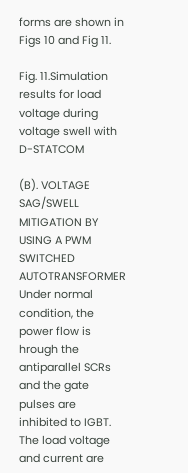forms are shown in Figs 10 and Fig 11.

Fig. 11.Simulation results for load voltage during voltage swell with D-STATCOM

(B). VOLTAGE SAG/SWELL MITIGATION BY USING A PWM SWITCHED AUTOTRANSFORMER Under normal condition, the power flow is hrough the antiparallel SCRs and the gate pulses are inhibited to IGBT. The load voltage and current are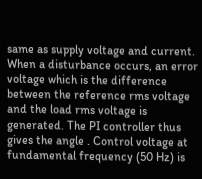same as supply voltage and current. When a disturbance occurs, an error voltage which is the difference between the reference rms voltage and the load rms voltage is generated. The PI controller thus gives the angle . Control voltage at fundamental frequency (50 Hz) is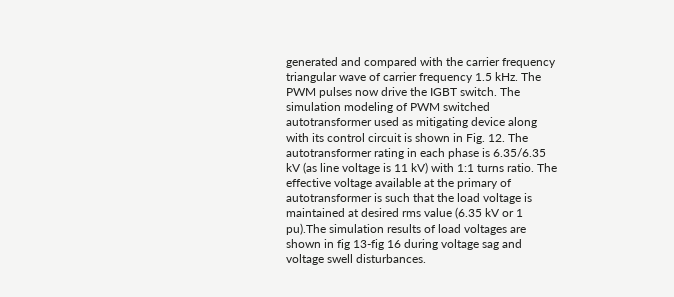generated and compared with the carrier frequency triangular wave of carrier frequency 1.5 kHz. The PWM pulses now drive the IGBT switch. The simulation modeling of PWM switched autotransformer used as mitigating device along with its control circuit is shown in Fig. 12. The autotransformer rating in each phase is 6.35/6.35 kV (as line voltage is 11 kV) with 1:1 turns ratio. The effective voltage available at the primary of autotransformer is such that the load voltage is maintained at desired rms value (6.35 kV or 1 pu).The simulation results of load voltages are shown in fig 13-fig 16 during voltage sag and voltage swell disturbances.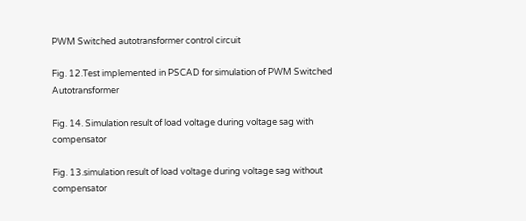PWM Switched autotransformer control circuit

Fig. 12.Test implemented in PSCAD for simulation of PWM Switched Autotransformer

Fig. 14. Simulation result of load voltage during voltage sag with compensator

Fig. 13.simulation result of load voltage during voltage sag without compensator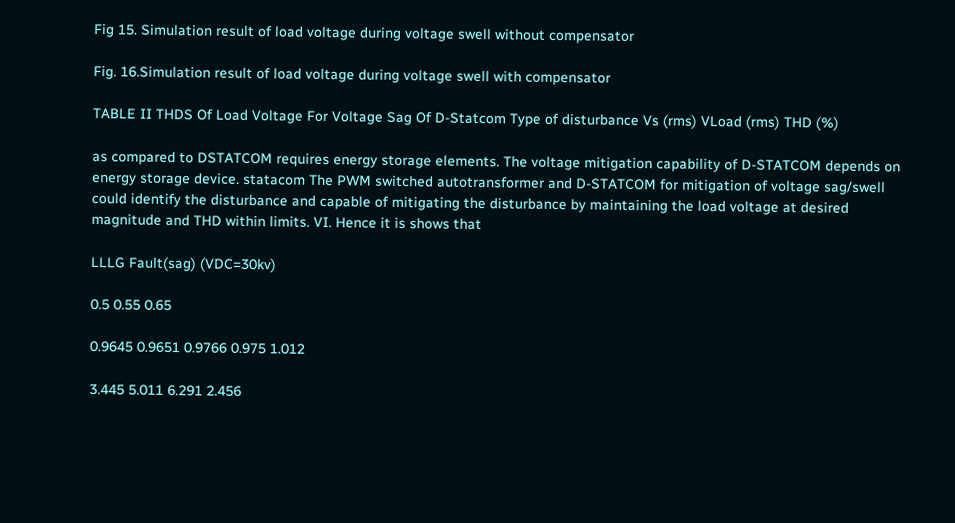Fig 15. Simulation result of load voltage during voltage swell without compensator

Fig. 16.Simulation result of load voltage during voltage swell with compensator

TABLE II THDS Of Load Voltage For Voltage Sag Of D-Statcom Type of disturbance Vs (rms) VLoad (rms) THD (%)

as compared to DSTATCOM requires energy storage elements. The voltage mitigation capability of D-STATCOM depends on energy storage device. statacom The PWM switched autotransformer and D-STATCOM for mitigation of voltage sag/swell could identify the disturbance and capable of mitigating the disturbance by maintaining the load voltage at desired magnitude and THD within limits. VI. Hence it is shows that

LLLG Fault(sag) (VDC=30kv)

0.5 0.55 0.65

0.9645 0.9651 0.9766 0.975 1.012

3.445 5.011 6.291 2.456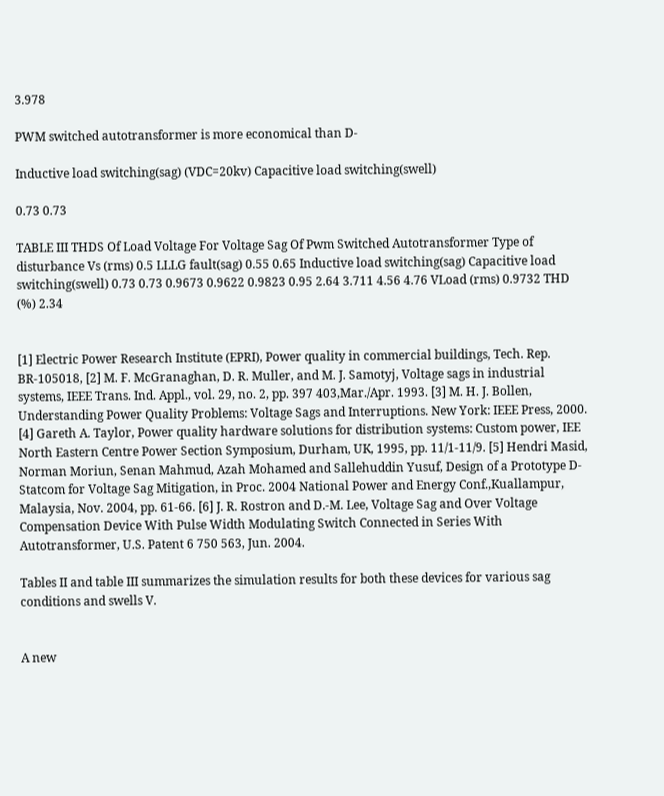3.978

PWM switched autotransformer is more economical than D-

Inductive load switching(sag) (VDC=20kv) Capacitive load switching(swell)

0.73 0.73

TABLE III THDS Of Load Voltage For Voltage Sag Of Pwm Switched Autotransformer Type of disturbance Vs (rms) 0.5 LLLG fault(sag) 0.55 0.65 Inductive load switching(sag) Capacitive load switching(swell) 0.73 0.73 0.9673 0.9622 0.9823 0.95 2.64 3.711 4.56 4.76 VLoad (rms) 0.9732 THD (%) 2.34


[1] Electric Power Research Institute (EPRI), Power quality in commercial buildings, Tech. Rep. BR-105018, [2] M. F. McGranaghan, D. R. Muller, and M. J. Samotyj, Voltage sags in industrial systems, IEEE Trans. Ind. Appl., vol. 29, no. 2, pp. 397 403,Mar./Apr. 1993. [3] M. H. J. Bollen, Understanding Power Quality Problems: Voltage Sags and Interruptions. New York: IEEE Press, 2000. [4] Gareth A. Taylor, Power quality hardware solutions for distribution systems: Custom power, IEE North Eastern Centre Power Section Symposium, Durham, UK, 1995, pp. 11/1-11/9. [5] Hendri Masid, Norman Moriun, Senan Mahmud, Azah Mohamed and Sallehuddin Yusuf, Design of a Prototype D-Statcom for Voltage Sag Mitigation, in Proc. 2004 National Power and Energy Conf.,Kuallampur, Malaysia, Nov. 2004, pp. 61-66. [6] J. R. Rostron and D.-M. Lee, Voltage Sag and Over Voltage Compensation Device With Pulse Width Modulating Switch Connected in Series With Autotransformer, U.S. Patent 6 750 563, Jun. 2004.

Tables II and table III summarizes the simulation results for both these devices for various sag conditions and swells V.


A new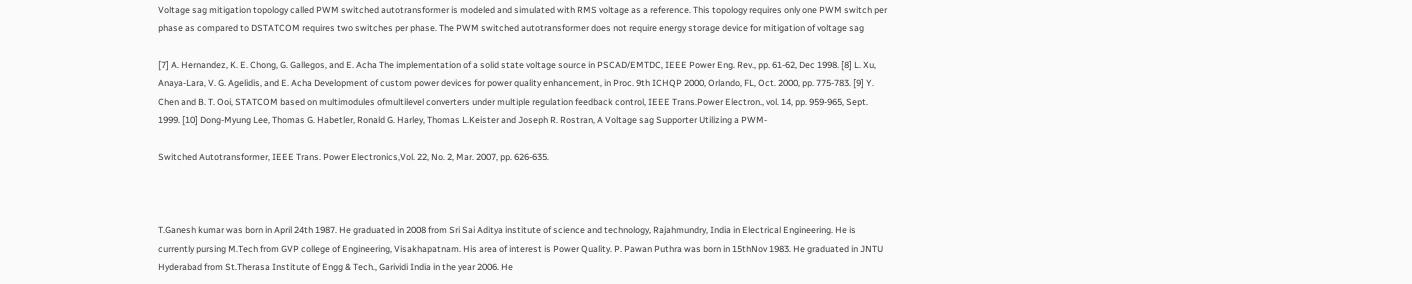Voltage sag mitigation topology called PWM switched autotransformer is modeled and simulated with RMS voltage as a reference. This topology requires only one PWM switch per phase as compared to DSTATCOM requires two switches per phase. The PWM switched autotransformer does not require energy storage device for mitigation of voltage sag

[7] A. Hernandez, K. E. Chong, G. Gallegos, and E. Acha The implementation of a solid state voltage source in PSCAD/EMTDC, IEEE Power Eng. Rev., pp. 61-62, Dec 1998. [8] L. Xu, Anaya-Lara, V. G. Agelidis, and E. Acha Development of custom power devices for power quality enhancement, in Proc. 9th ICHQP 2000, Orlando, FL, Oct. 2000, pp. 775-783. [9] Y. Chen and B. T. Ooi, STATCOM based on multimodules ofmultilevel converters under multiple regulation feedback control, IEEE Trans.Power Electron., vol. 14, pp. 959-965, Sept. 1999. [10] Dong-Myung Lee, Thomas G. Habetler, Ronald G. Harley, Thomas L.Keister and Joseph R. Rostran, A Voltage sag Supporter Utilizing a PWM-

Switched Autotransformer, IEEE Trans. Power Electronics,Vol. 22, No. 2, Mar. 2007, pp. 626-635.



T.Ganesh kumar was born in April 24th 1987. He graduated in 2008 from Sri Sai Aditya institute of science and technology, Rajahmundry, India in Electrical Engineering. He is currently pursing M.Tech from GVP college of Engineering, Visakhapatnam. His area of interest is Power Quality. P. Pawan Puthra was born in 15thNov 1983. He graduated in JNTU Hyderabad from St.Therasa Institute of Engg & Tech., Garividi India in the year 2006. He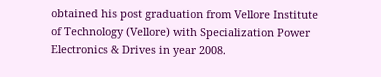obtained his post graduation from Vellore Institute of Technology (Vellore) with Specialization Power Electronics & Drives in year 2008.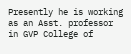Presently he is working as an Asst. professor in GVP College of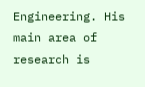Engineering. His main area of research is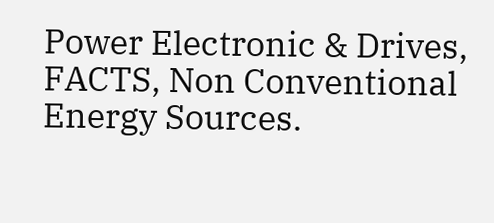Power Electronic & Drives, FACTS, Non Conventional Energy Sources.